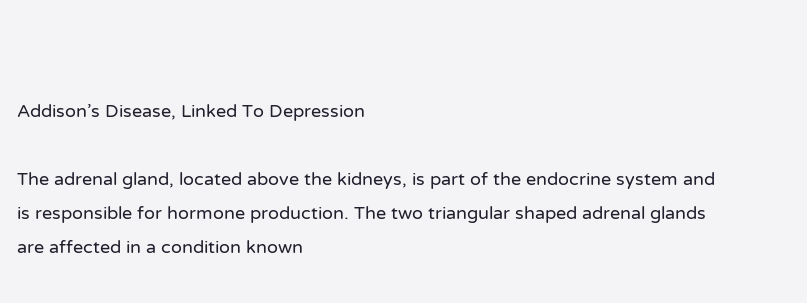Addison’s Disease, Linked To Depression

The adrenal gland, located above the kidneys, is part of the endocrine system and is responsible for hormone production. The two triangular shaped adrenal glands are affected in a condition known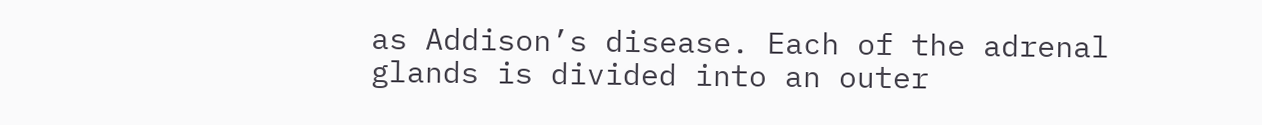as Addison’s disease. Each of the adrenal glands is divided into an outer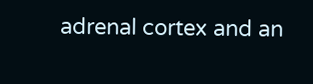adrenal cortex and an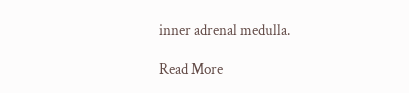inner adrenal medulla.

Read More